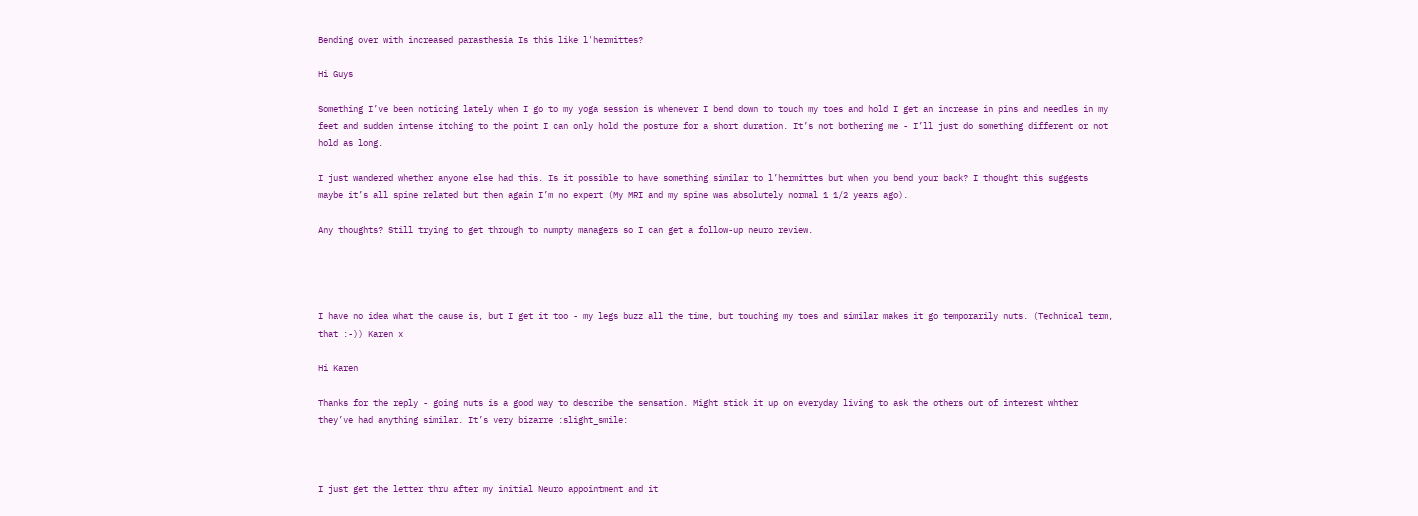Bending over with increased parasthesia Is this like l'hermittes?

Hi Guys

Something I’ve been noticing lately when I go to my yoga session is whenever I bend down to touch my toes and hold I get an increase in pins and needles in my feet and sudden intense itching to the point I can only hold the posture for a short duration. It’s not bothering me - I’ll just do something different or not hold as long.

I just wandered whether anyone else had this. Is it possible to have something similar to l’hermittes but when you bend your back? I thought this suggests maybe it’s all spine related but then again I’m no expert (My MRI and my spine was absolutely normal 1 1/2 years ago).

Any thoughts? Still trying to get through to numpty managers so I can get a follow-up neuro review.




I have no idea what the cause is, but I get it too - my legs buzz all the time, but touching my toes and similar makes it go temporarily nuts. (Technical term, that :-)) Karen x

Hi Karen

Thanks for the reply - going nuts is a good way to describe the sensation. Might stick it up on everyday living to ask the others out of interest whther they’ve had anything similar. It’s very bizarre :slight_smile:



I just get the letter thru after my initial Neuro appointment and it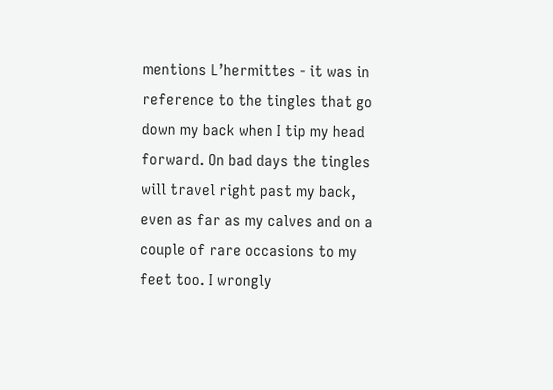mentions L’hermittes - it was in reference to the tingles that go down my back when I tip my head forward. On bad days the tingles will travel right past my back, even as far as my calves and on a couple of rare occasions to my feet too. I wrongly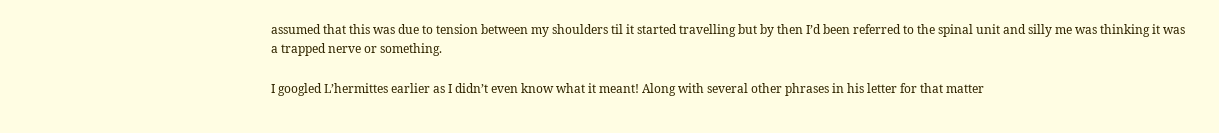assumed that this was due to tension between my shoulders til it started travelling but by then I’d been referred to the spinal unit and silly me was thinking it was a trapped nerve or something.

I googled L’hermittes earlier as I didn’t even know what it meant! Along with several other phrases in his letter for that matter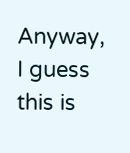Anyway, I guess this is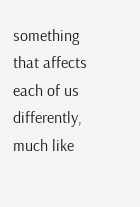something that affects each of us differently, much like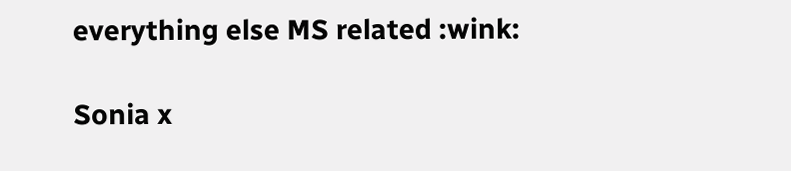everything else MS related :wink:

Sonia x